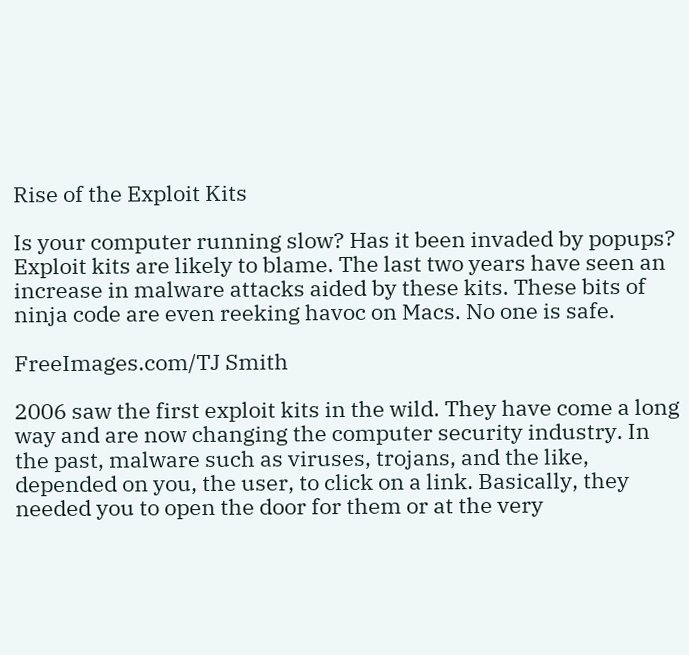Rise of the Exploit Kits

Is your computer running slow? Has it been invaded by popups? Exploit kits are likely to blame. The last two years have seen an increase in malware attacks aided by these kits. These bits of ninja code are even reeking havoc on Macs. No one is safe.

FreeImages.com/TJ Smith

2006 saw the first exploit kits in the wild. They have come a long way and are now changing the computer security industry. In the past, malware such as viruses, trojans, and the like, depended on you, the user, to click on a link. Basically, they needed you to open the door for them or at the very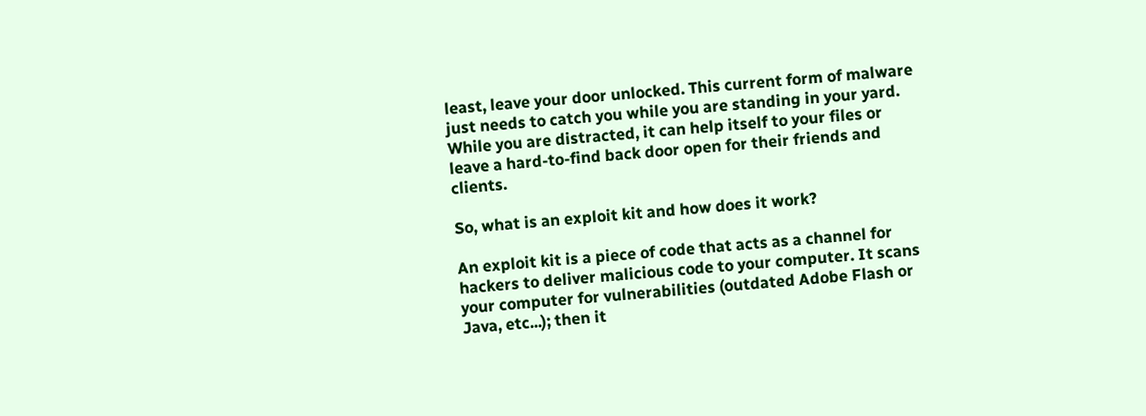least, leave your door unlocked. This current form of malware just needs to catch you while you are standing in your yard. While you are distracted, it can help itself to your files or leave a hard-to-find back door open for their friends and clients.

So, what is an exploit kit and how does it work?

An exploit kit is a piece of code that acts as a channel for hackers to deliver malicious code to your computer. It scans your computer for vulnerabilities (outdated Adobe Flash or Java, etc...); then it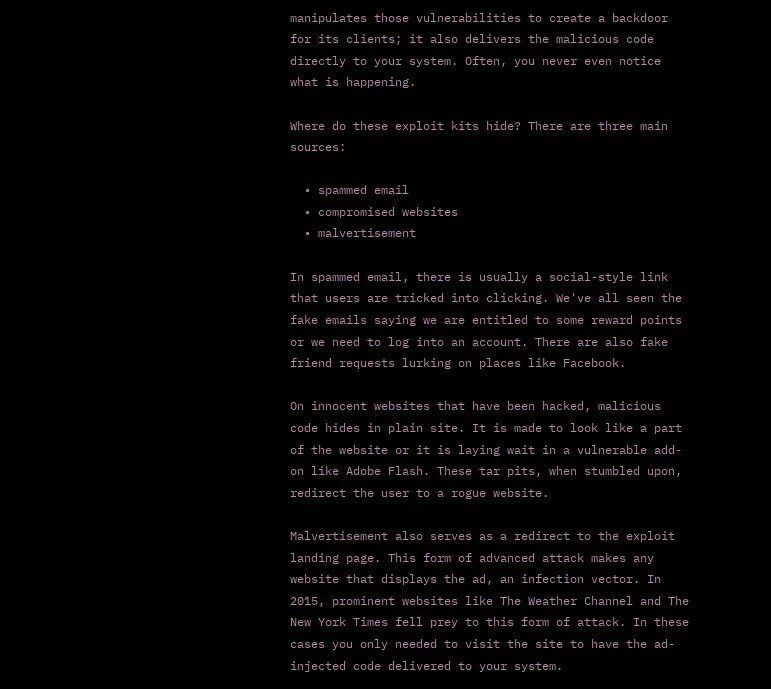manipulates those vulnerabilities to create a backdoor for its clients; it also delivers the malicious code directly to your system. Often, you never even notice what is happening.

Where do these exploit kits hide? There are three main sources:

  • spammed email
  • compromised websites
  • malvertisement

In spammed email, there is usually a social-style link that users are tricked into clicking. We've all seen the fake emails saying we are entitled to some reward points or we need to log into an account. There are also fake friend requests lurking on places like Facebook.

On innocent websites that have been hacked, malicious code hides in plain site. It is made to look like a part of the website or it is laying wait in a vulnerable add-on like Adobe Flash. These tar pits, when stumbled upon, redirect the user to a rogue website.

Malvertisement also serves as a redirect to the exploit landing page. This form of advanced attack makes any website that displays the ad, an infection vector. In 2015, prominent websites like The Weather Channel and The New York Times fell prey to this form of attack. In these cases you only needed to visit the site to have the ad-injected code delivered to your system.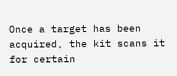Once a target has been acquired, the kit scans it for certain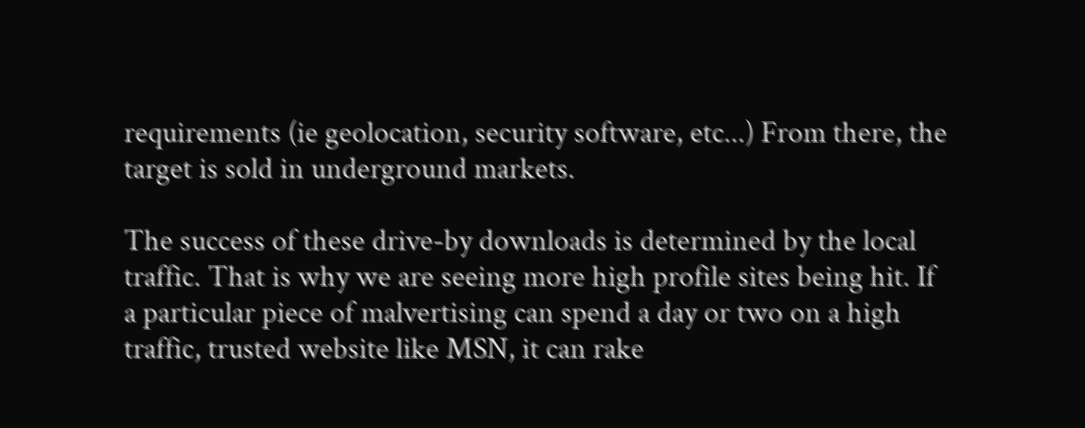requirements (ie geolocation, security software, etc...) From there, the target is sold in underground markets.

The success of these drive-by downloads is determined by the local traffic. That is why we are seeing more high profile sites being hit. If a particular piece of malvertising can spend a day or two on a high traffic, trusted website like MSN, it can rake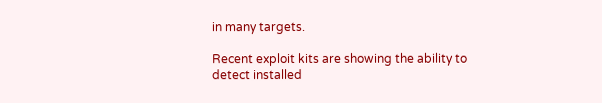in many targets.

Recent exploit kits are showing the ability to detect installed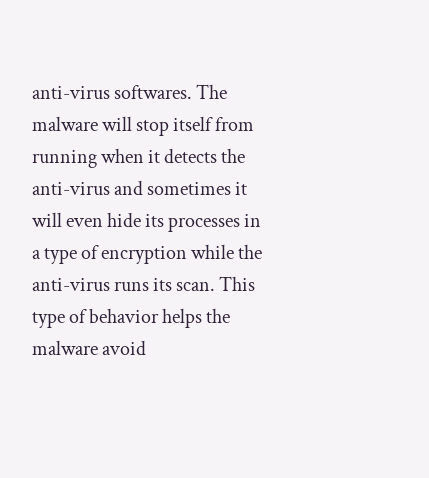anti-virus softwares. The malware will stop itself from running when it detects the anti-virus and sometimes it will even hide its processes in a type of encryption while the anti-virus runs its scan. This type of behavior helps the malware avoid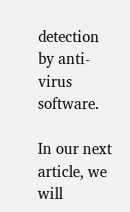detection by anti-virus software.

In our next article, we will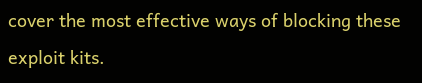cover the most effective ways of blocking these exploit kits.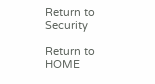Return to Security

Return to HOME